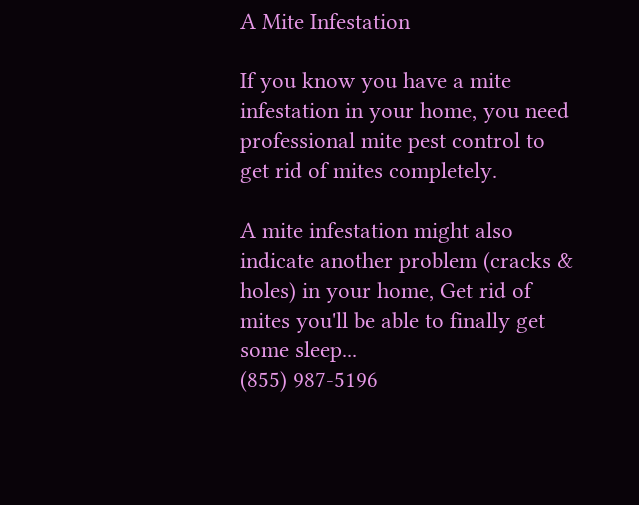A Mite Infestation

If you know you have a mite infestation in your home, you need professional mite pest control to get rid of mites completely.

A mite infestation might also indicate another problem (cracks & holes) in your home, Get rid of mites you'll be able to finally get some sleep...
(855) 987-5196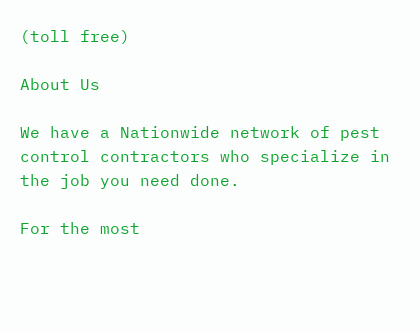(toll free)

About Us

We have a Nationwide network of pest control contractors who specialize in the job you need done.

For the most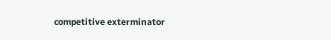competitive exterminator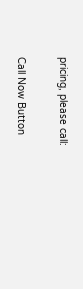pricing, please call:


Call Now Button